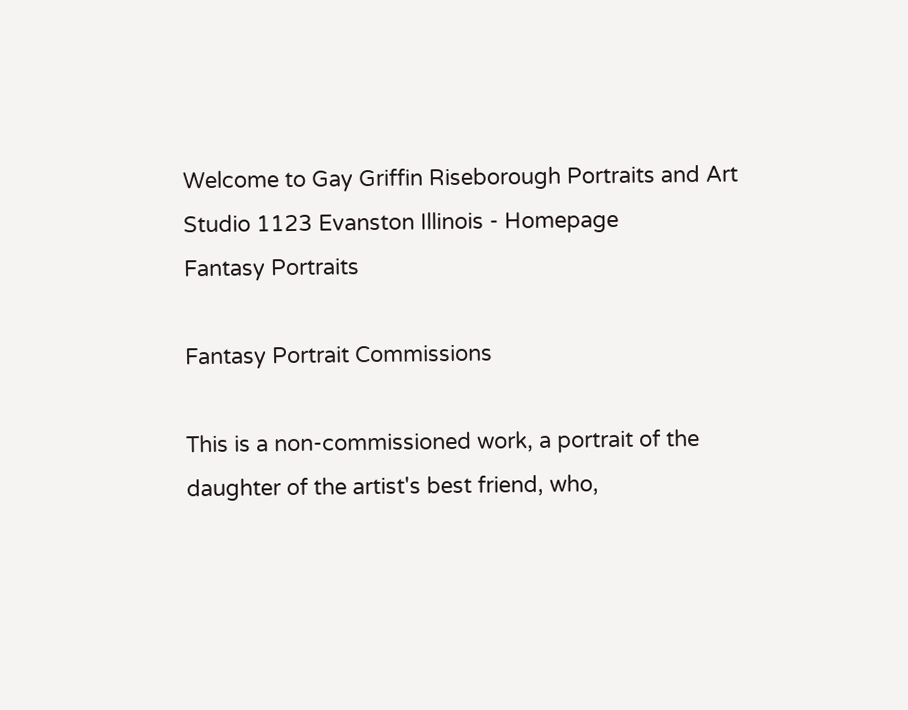Welcome to Gay Griffin Riseborough Portraits and Art Studio 1123 Evanston Illinois - Homepage
Fantasy Portraits

Fantasy Portrait Commissions

This is a non-commissioned work, a portrait of the daughter of the artist's best friend, who,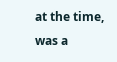at the time, was a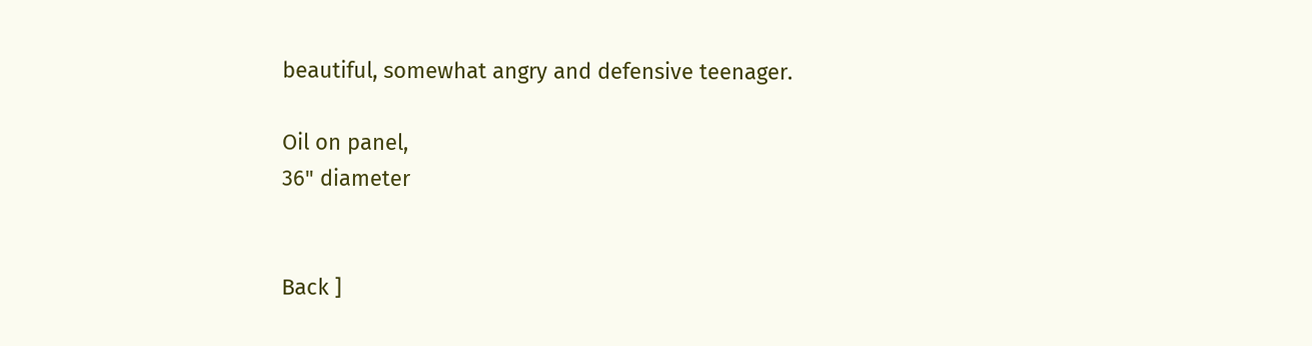beautiful, somewhat angry and defensive teenager.

Oil on panel,
36" diameter


Back ]